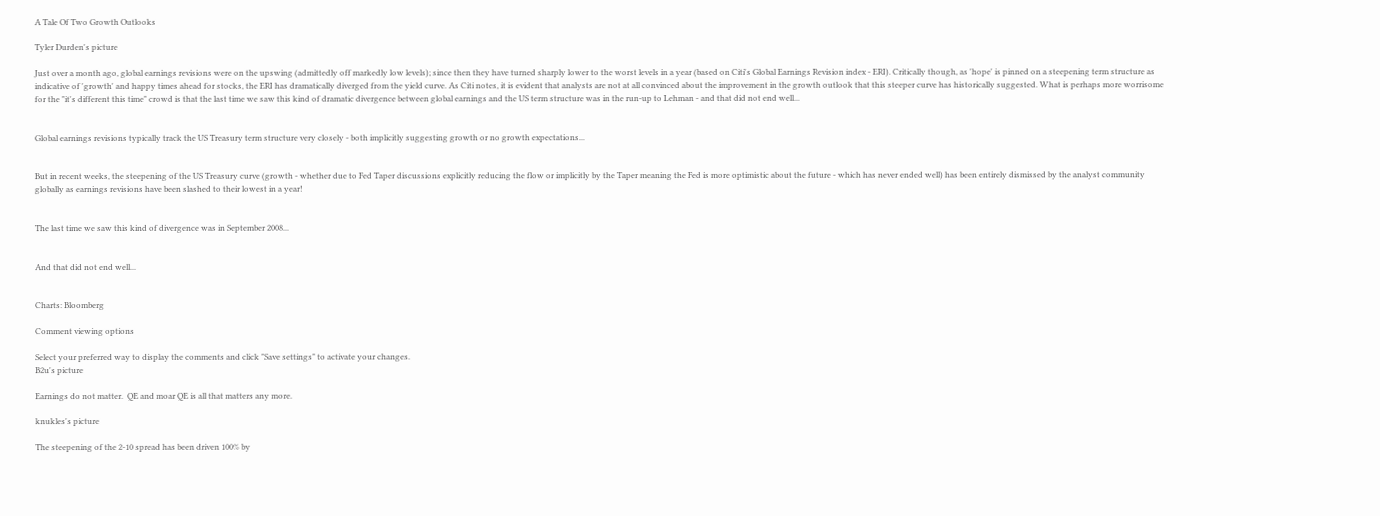A Tale Of Two Growth Outlooks

Tyler Durden's picture

Just over a month ago, global earnings revisions were on the upswing (admittedly off markedly low levels); since then they have turned sharply lower to the worst levels in a year (based on Citi's Global Earnings Revision index - ERI). Critically though, as 'hope' is pinned on a steepening term structure as indicative of 'growth' and happy times ahead for stocks, the ERI has dramatically diverged from the yield curve. As Citi notes, it is evident that analysts are not at all convinced about the improvement in the growth outlook that this steeper curve has historically suggested. What is perhaps more worrisome for the "it's different this time" crowd is that the last time we saw this kind of dramatic divergence between global earnings and the US term structure was in the run-up to Lehman - and that did not end well...


Global earnings revisions typically track the US Treasury term structure very closely - both implicitly suggesting growth or no growth expectations...


But in recent weeks, the steepening of the US Treasury curve (growth - whether due to Fed Taper discussions explicitly reducing the flow or implicitly by the Taper meaning the Fed is more optimistic about the future - which has never ended well) has been entirely dismissed by the analyst community globally as earnings revisions have been slashed to their lowest in a year!


The last time we saw this kind of divergence was in September 2008...


And that did not end well...


Charts: Bloomberg

Comment viewing options

Select your preferred way to display the comments and click "Save settings" to activate your changes.
B2u's picture

Earnings do not matter.  QE and moar QE is all that matters any more.

knukles's picture

The steepening of the 2-10 spread has been driven 100% by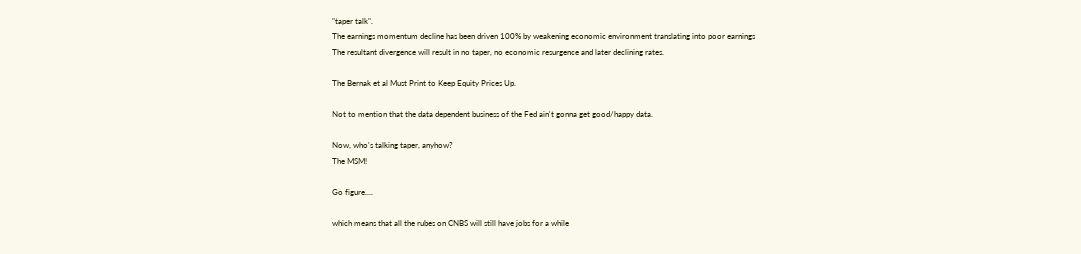"taper talk".
The earnings momentum decline has been driven 100% by weakening economic environment translating into poor earnings
The resultant divergence will result in no taper, no economic resurgence and later declining rates.

The Bernak et al Must Print to Keep Equity Prices Up.

Not to mention that the data dependent business of the Fed ain't gonna get good/happy data.

Now, who's talking taper, anyhow?
The MSM!

Go figure....

which means that all the rubes on CNBS will still have jobs for a while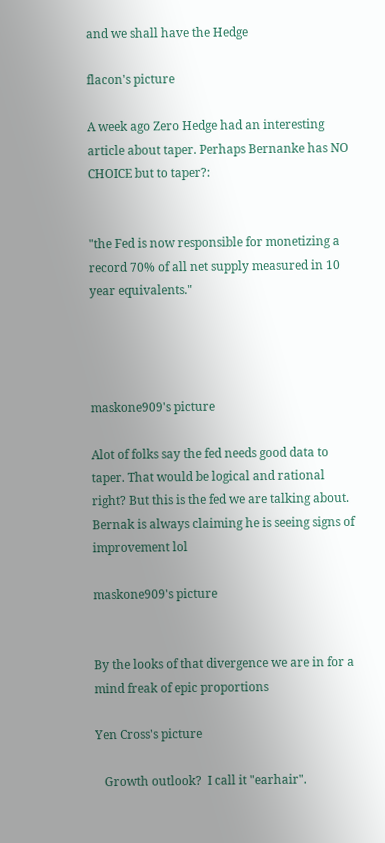and we shall have the Hedge

flacon's picture

A week ago Zero Hedge had an interesting article about taper. Perhaps Bernanke has NO CHOICE but to taper?:


"the Fed is now responsible for monetizing a record 70% of all net supply measured in 10 year equivalents."




maskone909's picture

Alot of folks say the fed needs good data to taper. That would be logical and rational right? But this is the fed we are talking about. Bernak is always claiming he is seeing signs of improvement lol

maskone909's picture


By the looks of that divergence we are in for a mind freak of epic proportions

Yen Cross's picture

   Growth outlook?  I call it "earhair".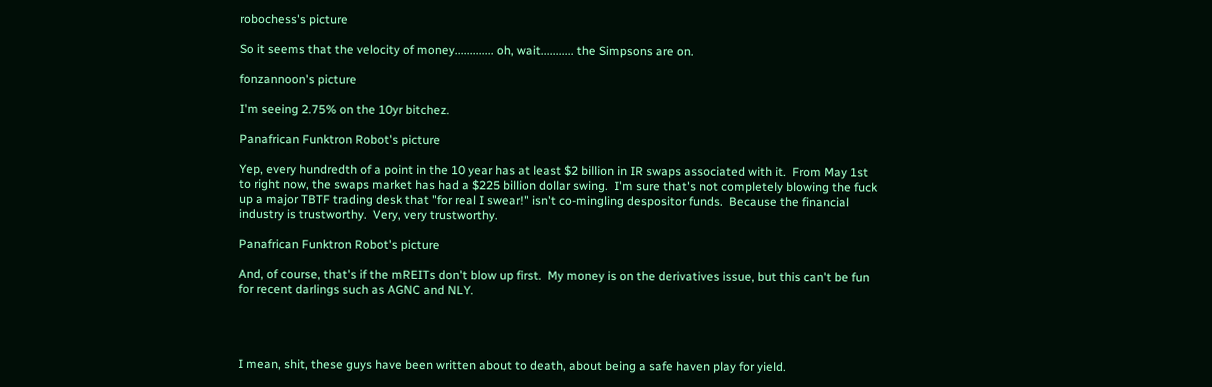robochess's picture

So it seems that the velocity of money............. oh, wait........... the Simpsons are on.

fonzannoon's picture

I'm seeing 2.75% on the 10yr bitchez.

Panafrican Funktron Robot's picture

Yep, every hundredth of a point in the 10 year has at least $2 billion in IR swaps associated with it.  From May 1st to right now, the swaps market has had a $225 billion dollar swing.  I'm sure that's not completely blowing the fuck up a major TBTF trading desk that "for real I swear!" isn't co-mingling despositor funds.  Because the financial industry is trustworthy.  Very, very trustworthy.

Panafrican Funktron Robot's picture

And, of course, that's if the mREITs don't blow up first.  My money is on the derivatives issue, but this can't be fun for recent darlings such as AGNC and NLY.




I mean, shit, these guys have been written about to death, about being a safe haven play for yield.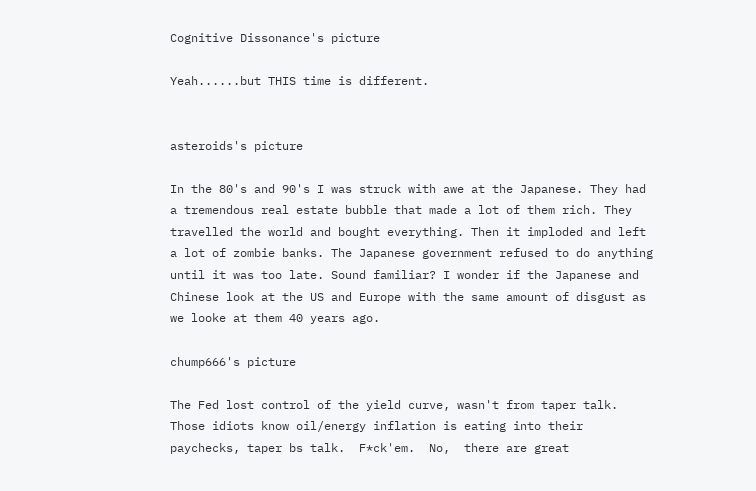Cognitive Dissonance's picture

Yeah......but THIS time is different.


asteroids's picture

In the 80's and 90's I was struck with awe at the Japanese. They had a tremendous real estate bubble that made a lot of them rich. They travelled the world and bought everything. Then it imploded and left a lot of zombie banks. The Japanese government refused to do anything until it was too late. Sound familiar? I wonder if the Japanese and Chinese look at the US and Europe with the same amount of disgust as we looke at them 40 years ago.

chump666's picture

The Fed lost control of the yield curve, wasn't from taper talk.  Those idiots know oil/energy inflation is eating into their paychecks, taper bs talk.  F*ck'em.  No,  there are great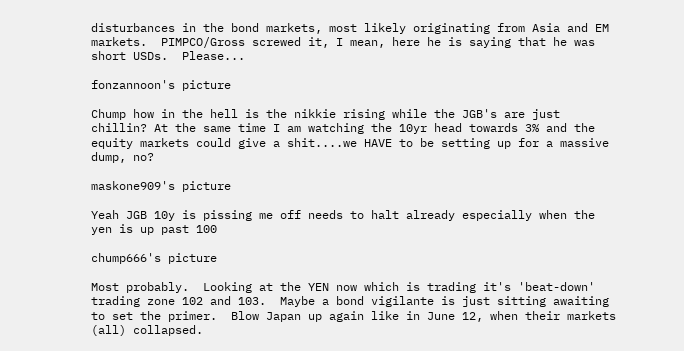disturbances in the bond markets, most likely originating from Asia and EM markets.  PIMPCO/Gross screwed it, I mean, here he is saying that he was short USDs.  Please...

fonzannoon's picture

Chump how in the hell is the nikkie rising while the JGB's are just chillin? At the same time I am watching the 10yr head towards 3% and the equity markets could give a shit....we HAVE to be setting up for a massive dump, no?

maskone909's picture

Yeah JGB 10y is pissing me off needs to halt already especially when the yen is up past 100

chump666's picture

Most probably.  Looking at the YEN now which is trading it's 'beat-down' trading zone 102 and 103.  Maybe a bond vigilante is just sitting awaiting to set the primer.  Blow Japan up again like in June 12, when their markets (all) collapsed.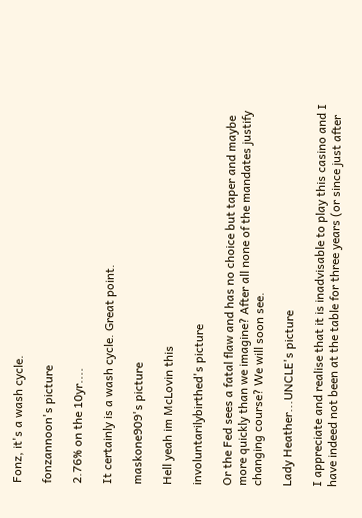Fonz, it's a wash cycle.

fonzannoon's picture

2.76% on the 10yr....

It certainly is a wash cycle. Great point.

maskone909's picture

Hell yeah im McLovin this

involuntarilybirthed's picture

Or the Fed sees a fatal flaw and has no choice but taper and maybe more quickly than we imagine? After all none of the mandates justify changing course? We will soon see.

Lady Heather...UNCLE's picture

I appreciate and realise that it is inadvisable to play this casino and I have indeed not been at the table for three years (or since just after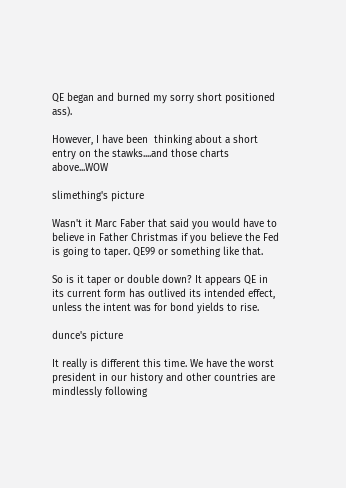QE began and burned my sorry short positioned ass).

However, I have been  thinking about a short entry on the stawks....and those charts above...WOW

slimething's picture

Wasn't it Marc Faber that said you would have to believe in Father Christmas if you believe the Fed is going to taper. QE99 or something like that.

So is it taper or double down? It appears QE in its current form has outlived its intended effect, unless the intent was for bond yields to rise.

dunce's picture

It really is different this time. We have the worst president in our history and other countries are mindlessly following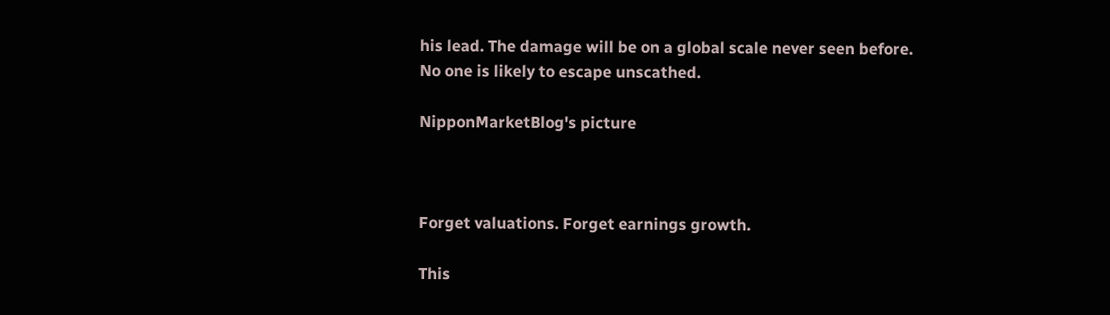his lead. The damage will be on a global scale never seen before. No one is likely to escape unscathed.

NipponMarketBlog's picture



Forget valuations. Forget earnings growth.

This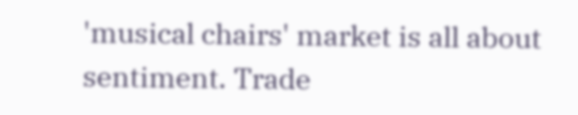'musical chairs' market is all about sentiment. Trade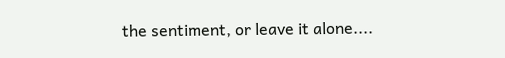the sentiment, or leave it alone....